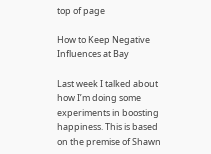top of page

How to Keep Negative Influences at Bay

Last week I talked about how I’m doing some experiments in boosting happiness. This is based on the premise of Shawn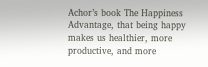Achor’s book The Happiness Advantage, that being happy makes us healthier, more productive, and more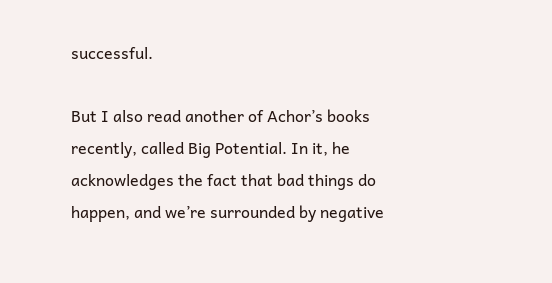successful.

But I also read another of Achor’s books recently, called Big Potential. In it, he acknowledges the fact that bad things do happen, and we’re surrounded by negative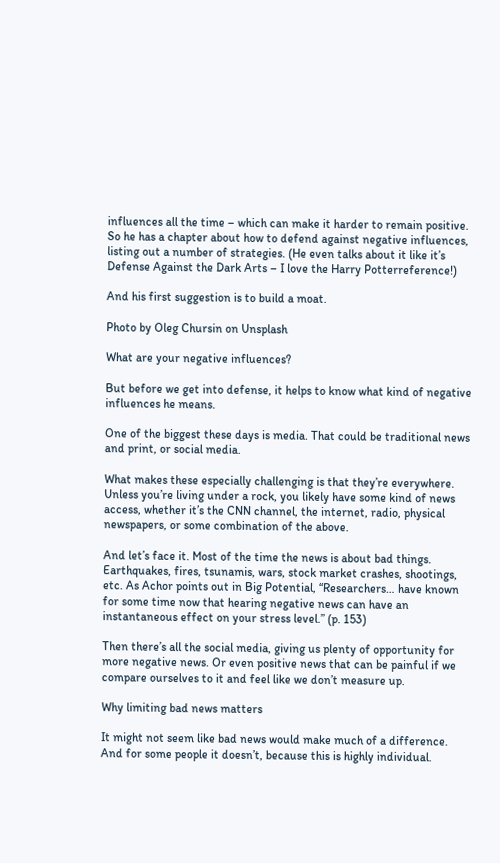influences all the time – which can make it harder to remain positive. So he has a chapter about how to defend against negative influences, listing out a number of strategies. (He even talks about it like it’s Defense Against the Dark Arts – I love the Harry Potterreference!)

And his first suggestion is to build a moat.

Photo by Oleg Chursin on Unsplash

What are your negative influences?

But before we get into defense, it helps to know what kind of negative influences he means.

One of the biggest these days is media. That could be traditional news and print, or social media.

What makes these especially challenging is that they’re everywhere. Unless you’re living under a rock, you likely have some kind of news access, whether it’s the CNN channel, the internet, radio, physical newspapers, or some combination of the above.

And let’s face it. Most of the time the news is about bad things. Earthquakes, fires, tsunamis, wars, stock market crashes, shootings, etc. As Achor points out in Big Potential, “Researchers… have known for some time now that hearing negative news can have an instantaneous effect on your stress level.” (p. 153)

Then there’s all the social media, giving us plenty of opportunity for more negative news. Or even positive news that can be painful if we compare ourselves to it and feel like we don’t measure up.

Why limiting bad news matters

It might not seem like bad news would make much of a difference. And for some people it doesn’t, because this is highly individual.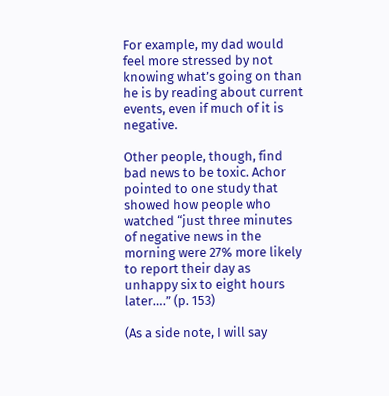For example, my dad would feel more stressed by not knowing what’s going on than he is by reading about current events, even if much of it is negative.

Other people, though, find bad news to be toxic. Achor pointed to one study that showed how people who watched “just three minutes of negative news in the morning were 27% more likely to report their day as unhappy six to eight hours later….” (p. 153)

(As a side note, I will say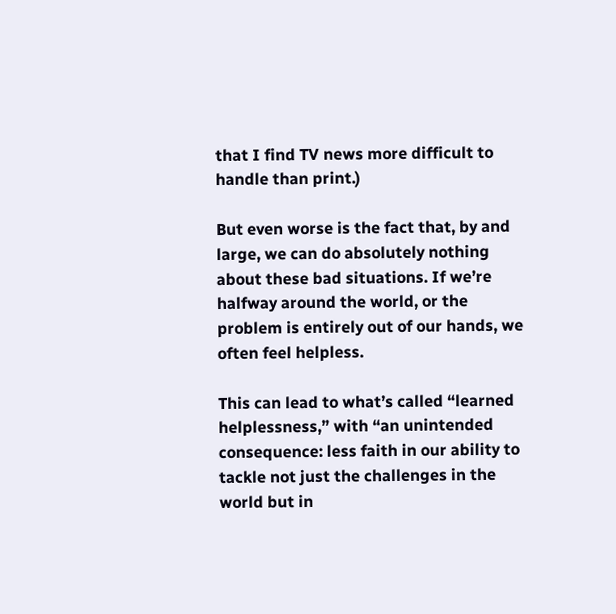that I find TV news more difficult to handle than print.)

But even worse is the fact that, by and large, we can do absolutely nothing about these bad situations. If we’re halfway around the world, or the problem is entirely out of our hands, we often feel helpless.

This can lead to what’s called “learned helplessness,” with “an unintended consequence: less faith in our ability to tackle not just the challenges in the world but in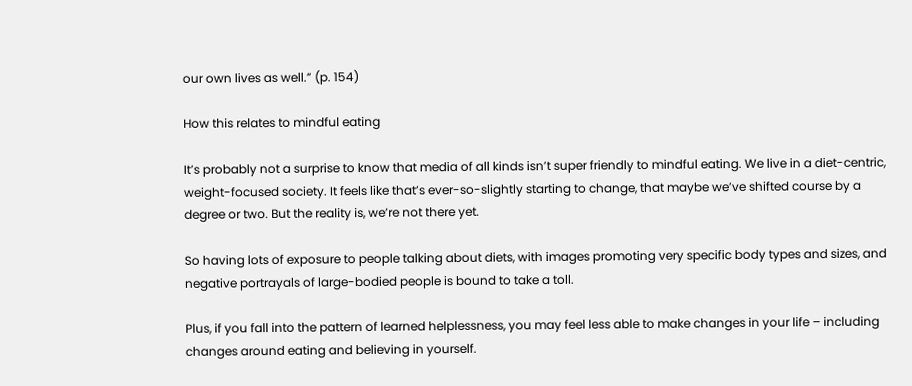our own lives as well.” (p. 154)

How this relates to mindful eating

It’s probably not a surprise to know that media of all kinds isn’t super friendly to mindful eating. We live in a diet-centric, weight-focused society. It feels like that’s ever-so-slightly starting to change, that maybe we’ve shifted course by a degree or two. But the reality is, we’re not there yet.

So having lots of exposure to people talking about diets, with images promoting very specific body types and sizes, and negative portrayals of large-bodied people is bound to take a toll.

Plus, if you fall into the pattern of learned helplessness, you may feel less able to make changes in your life – including changes around eating and believing in yourself.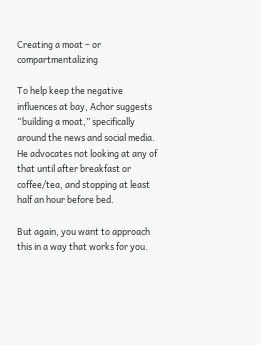Creating a moat – or compartmentalizing

To help keep the negative influences at bay, Achor suggests “building a moat,” specifically around the news and social media. He advocates not looking at any of that until after breakfast or coffee/tea, and stopping at least half an hour before bed.

But again, you want to approach this in a way that works for you.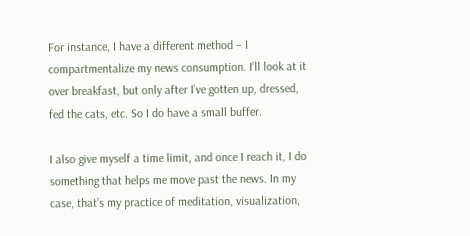For instance, I have a different method – I compartmentalize my news consumption. I’ll look at it over breakfast, but only after I’ve gotten up, dressed, fed the cats, etc. So I do have a small buffer.

I also give myself a time limit, and once I reach it, I do something that helps me move past the news. In my case, that’s my practice of meditation, visualization,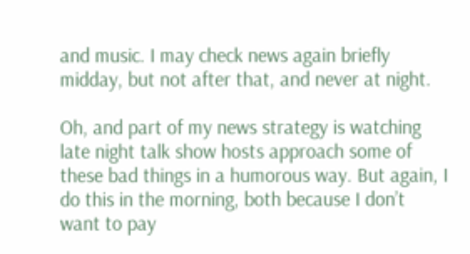and music. I may check news again briefly midday, but not after that, and never at night.

Oh, and part of my news strategy is watching late night talk show hosts approach some of these bad things in a humorous way. But again, I do this in the morning, both because I don’t want to pay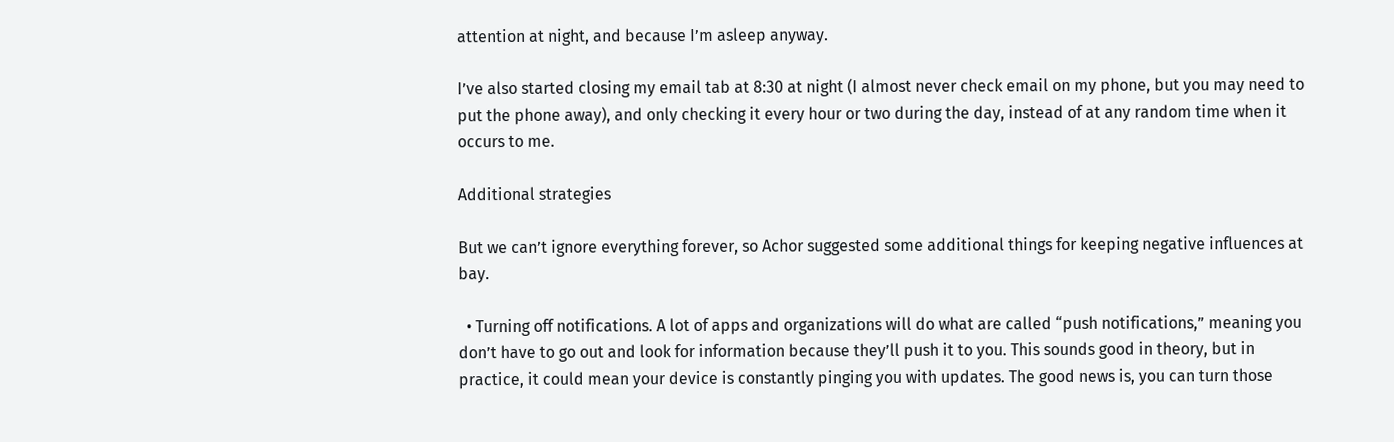attention at night, and because I’m asleep anyway.

I’ve also started closing my email tab at 8:30 at night (I almost never check email on my phone, but you may need to put the phone away), and only checking it every hour or two during the day, instead of at any random time when it occurs to me.

Additional strategies

But we can’t ignore everything forever, so Achor suggested some additional things for keeping negative influences at bay.

  • Turning off notifications. A lot of apps and organizations will do what are called “push notifications,” meaning you don’t have to go out and look for information because they’ll push it to you. This sounds good in theory, but in practice, it could mean your device is constantly pinging you with updates. The good news is, you can turn those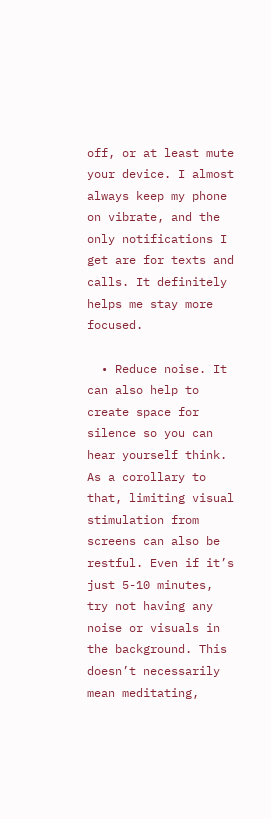off, or at least mute your device. I almost always keep my phone on vibrate, and the only notifications I get are for texts and calls. It definitely helps me stay more focused.

  • Reduce noise. It can also help to create space for silence so you can hear yourself think. As a corollary to that, limiting visual stimulation from screens can also be restful. Even if it’s just 5-10 minutes, try not having any noise or visuals in the background. This doesn’t necessarily mean meditating,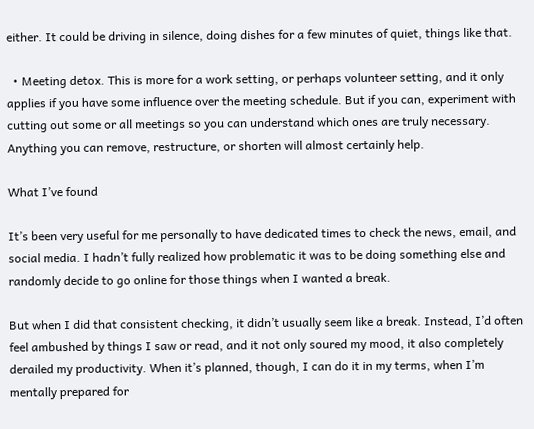either. It could be driving in silence, doing dishes for a few minutes of quiet, things like that.

  • Meeting detox. This is more for a work setting, or perhaps volunteer setting, and it only applies if you have some influence over the meeting schedule. But if you can, experiment with cutting out some or all meetings so you can understand which ones are truly necessary. Anything you can remove, restructure, or shorten will almost certainly help.

What I’ve found

It’s been very useful for me personally to have dedicated times to check the news, email, and social media. I hadn’t fully realized how problematic it was to be doing something else and randomly decide to go online for those things when I wanted a break.

But when I did that consistent checking, it didn’t usually seem like a break. Instead, I’d often feel ambushed by things I saw or read, and it not only soured my mood, it also completely derailed my productivity. When it’s planned, though, I can do it in my terms, when I’m mentally prepared for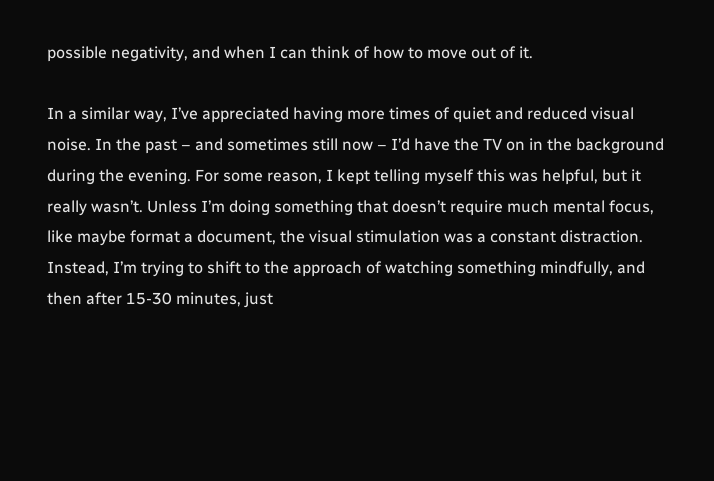possible negativity, and when I can think of how to move out of it.

In a similar way, I’ve appreciated having more times of quiet and reduced visual noise. In the past – and sometimes still now – I’d have the TV on in the background during the evening. For some reason, I kept telling myself this was helpful, but it really wasn’t. Unless I’m doing something that doesn’t require much mental focus, like maybe format a document, the visual stimulation was a constant distraction. Instead, I’m trying to shift to the approach of watching something mindfully, and then after 15-30 minutes, just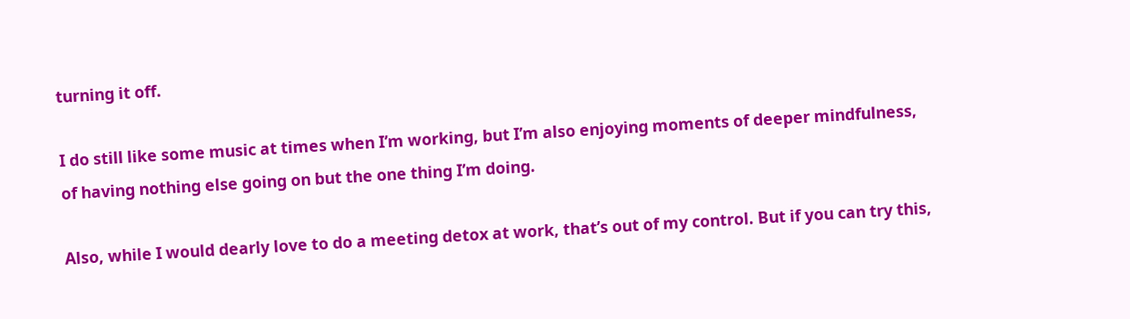turning it off.

I do still like some music at times when I’m working, but I’m also enjoying moments of deeper mindfulness, of having nothing else going on but the one thing I’m doing.

Also, while I would dearly love to do a meeting detox at work, that’s out of my control. But if you can try this,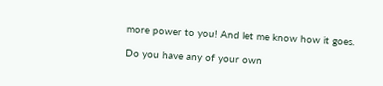more power to you! And let me know how it goes.

Do you have any of your own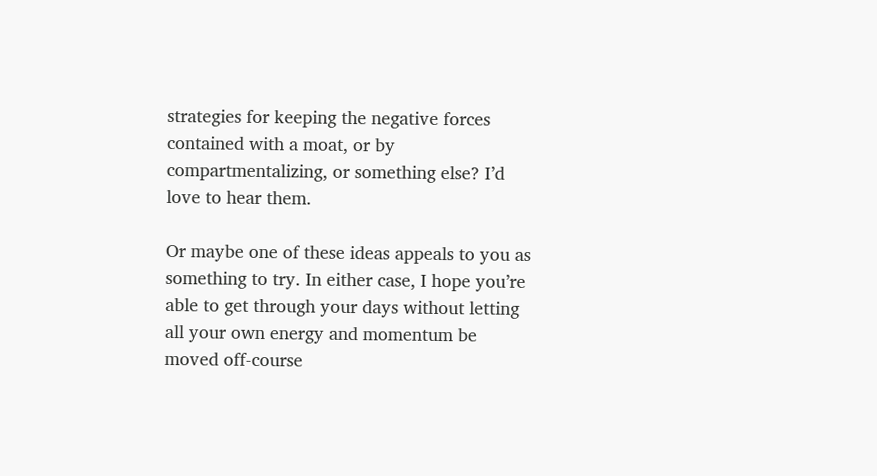strategies for keeping the negative forces contained with a moat, or by compartmentalizing, or something else? I’d love to hear them.

Or maybe one of these ideas appeals to you as something to try. In either case, I hope you’re able to get through your days without letting all your own energy and momentum be moved off-course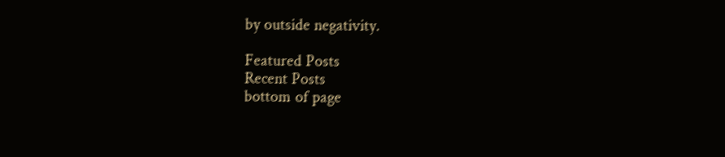by outside negativity.

Featured Posts
Recent Posts
bottom of page